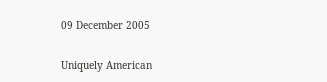09 December 2005

Uniquely American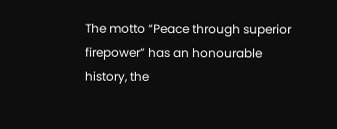The motto “Peace through superior firepower” has an honourable history, the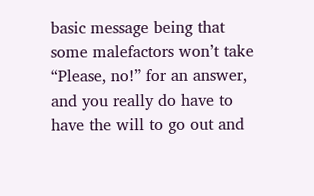basic message being that some malefactors won’t take “Please, no!” for an answer, and you really do have to have the will to go out and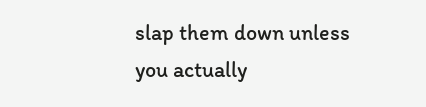slap them down unless you actually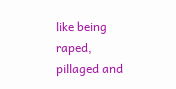like being raped, pillaged and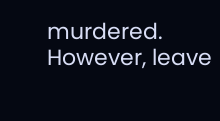murdered. However, leave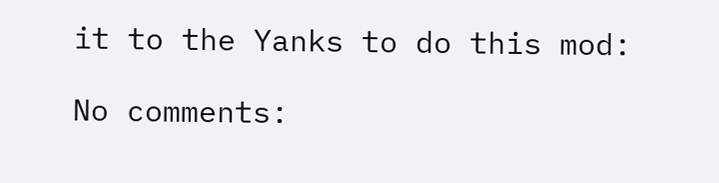it to the Yanks to do this mod:

No comments: